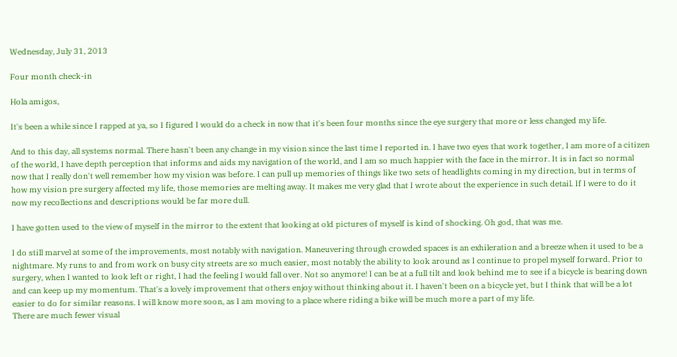Wednesday, July 31, 2013

Four month check-in

Hola amigos,

It's been a while since I rapped at ya, so I figured I would do a check in now that it's been four months since the eye surgery that more or less changed my life.

And to this day, all systems normal. There hasn't been any change in my vision since the last time I reported in. I have two eyes that work together, I am more of a citizen of the world, I have depth perception that informs and aids my navigation of the world, and I am so much happier with the face in the mirror. It is in fact so normal now that I really don't well remember how my vision was before. I can pull up memories of things like two sets of headlights coming in my direction, but in terms of how my vision pre surgery affected my life, those memories are melting away. It makes me very glad that I wrote about the experience in such detail. If I were to do it now my recollections and descriptions would be far more dull.

I have gotten used to the view of myself in the mirror to the extent that looking at old pictures of myself is kind of shocking. Oh god, that was me.

I do still marvel at some of the improvements, most notably with navigation. Maneuvering through crowded spaces is an exhileration and a breeze when it used to be a nightmare. My runs to and from work on busy city streets are so much easier, most notably the ability to look around as I continue to propel myself forward. Prior to surgery, when I wanted to look left or right, I had the feeling I would fall over. Not so anymore! I can be at a full tilt and look behind me to see if a bicycle is bearing down and can keep up my momentum. That's a lovely improvement that others enjoy without thinking about it. I haven't been on a bicycle yet, but I think that will be a lot easier to do for similar reasons. I will know more soon, as I am moving to a place where riding a bike will be much more a part of my life.
There are much fewer visual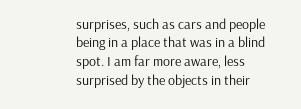surprises, such as cars and people being in a place that was in a blind spot. I am far more aware, less surprised by the objects in their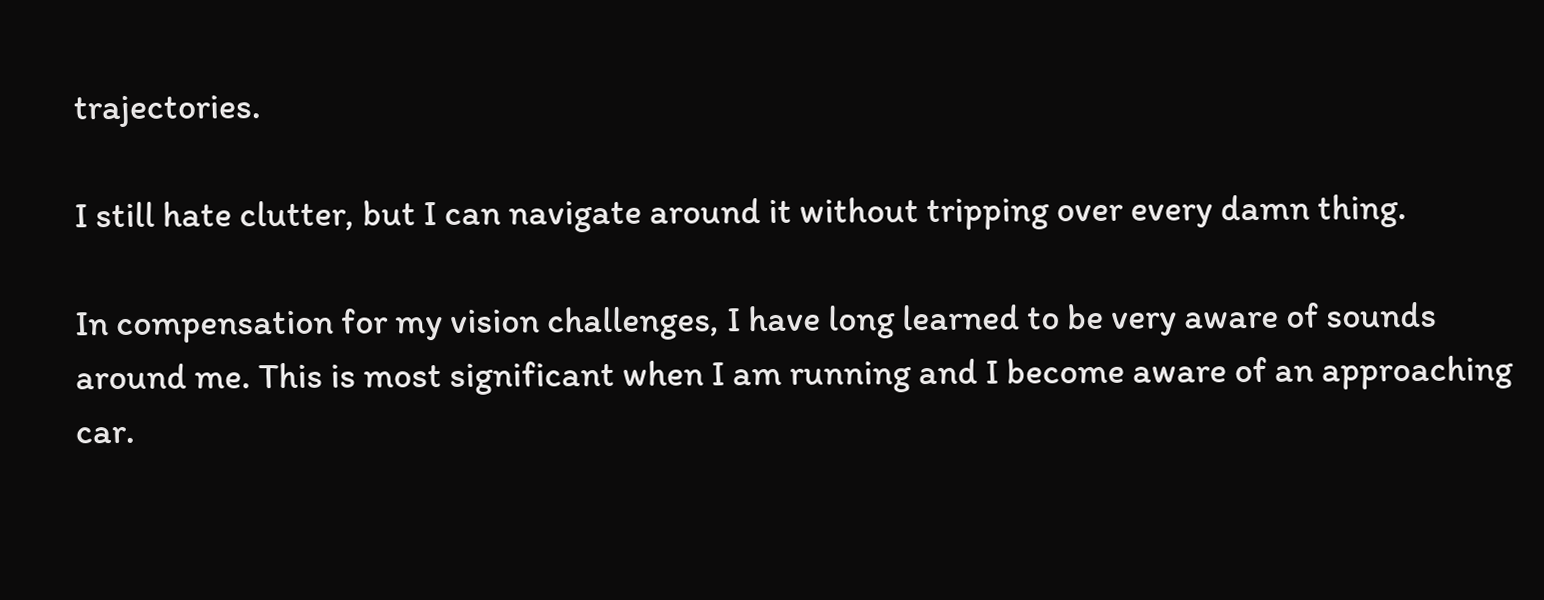trajectories.

I still hate clutter, but I can navigate around it without tripping over every damn thing.

In compensation for my vision challenges, I have long learned to be very aware of sounds around me. This is most significant when I am running and I become aware of an approaching car.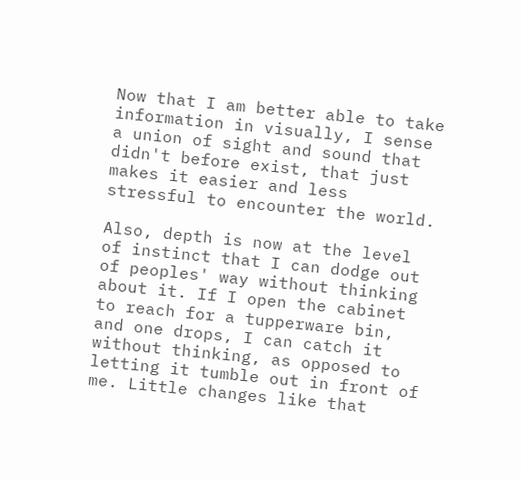Now that I am better able to take information in visually, I sense a union of sight and sound that didn't before exist, that just makes it easier and less stressful to encounter the world.

Also, depth is now at the level of instinct that I can dodge out of peoples' way without thinking about it. If I open the cabinet to reach for a tupperware bin, and one drops, I can catch it without thinking, as opposed to letting it tumble out in front of me. Little changes like that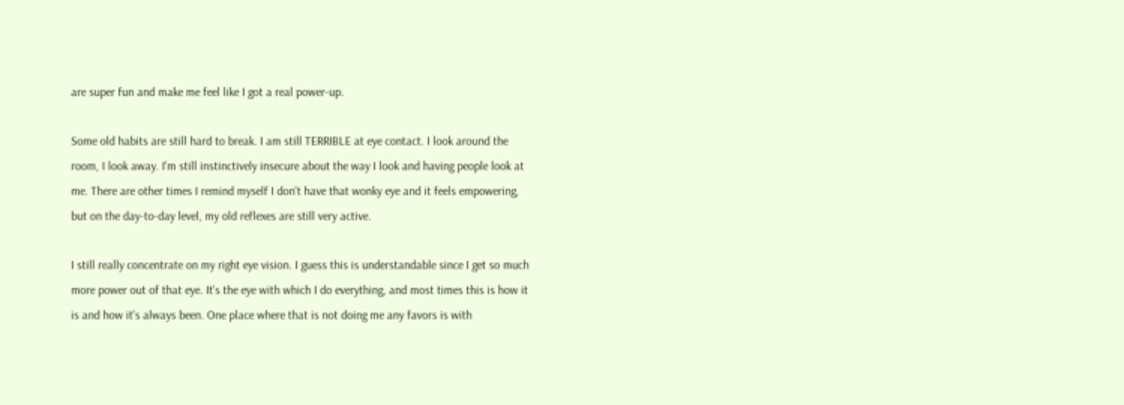are super fun and make me feel like I got a real power-up.

Some old habits are still hard to break. I am still TERRIBLE at eye contact. I look around the room, I look away. I'm still instinctively insecure about the way I look and having people look at me. There are other times I remind myself I don't have that wonky eye and it feels empowering, but on the day-to-day level, my old reflexes are still very active.

I still really concentrate on my right eye vision. I guess this is understandable since I get so much more power out of that eye. It's the eye with which I do everything, and most times this is how it is and how it's always been. One place where that is not doing me any favors is with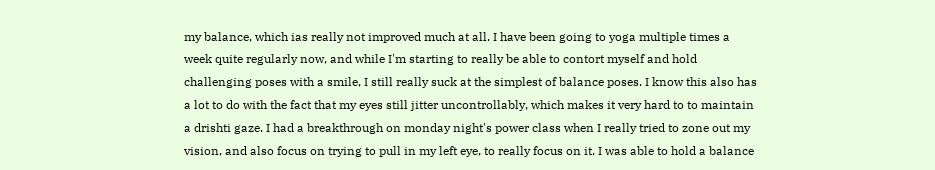my balance, which ias really not improved much at all. I have been going to yoga multiple times a week quite regularly now, and while I'm starting to really be able to contort myself and hold challenging poses with a smile, I still really suck at the simplest of balance poses. I know this also has a lot to do with the fact that my eyes still jitter uncontrollably, which makes it very hard to to maintain a drishti gaze. I had a breakthrough on monday night's power class when I really tried to zone out my vision, and also focus on trying to pull in my left eye, to really focus on it. I was able to hold a balance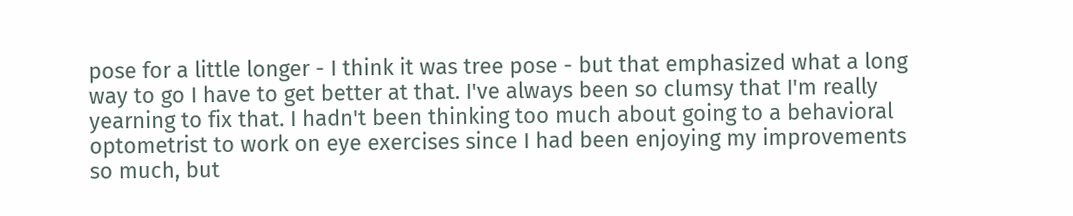pose for a little longer - I think it was tree pose - but that emphasized what a long way to go I have to get better at that. I've always been so clumsy that I'm really yearning to fix that. I hadn't been thinking too much about going to a behavioral optometrist to work on eye exercises since I had been enjoying my improvements so much, but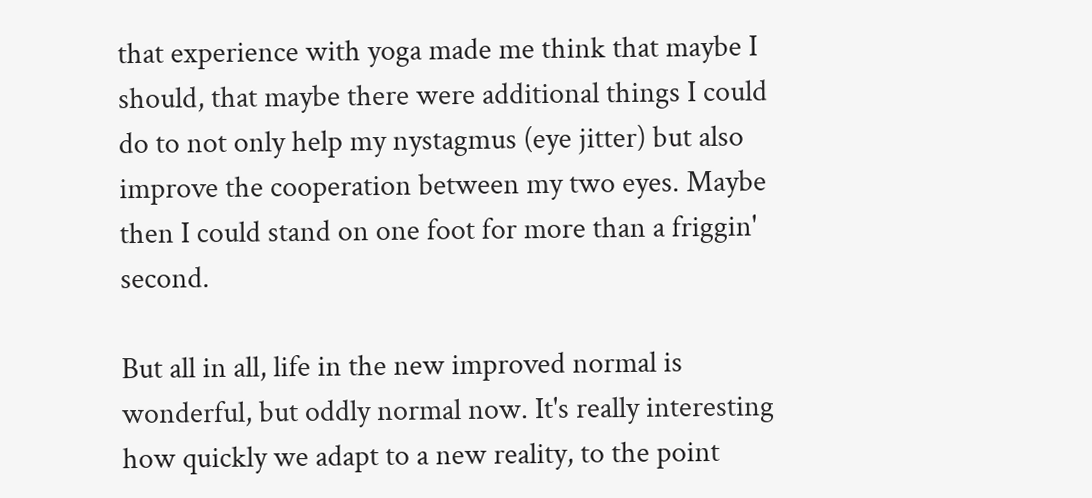that experience with yoga made me think that maybe I should, that maybe there were additional things I could do to not only help my nystagmus (eye jitter) but also improve the cooperation between my two eyes. Maybe then I could stand on one foot for more than a friggin' second.

But all in all, life in the new improved normal is wonderful, but oddly normal now. It's really interesting how quickly we adapt to a new reality, to the point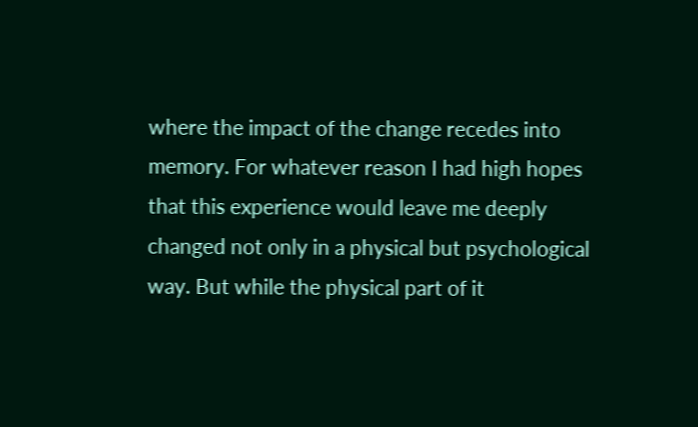where the impact of the change recedes into memory. For whatever reason I had high hopes that this experience would leave me deeply changed not only in a physical but psychological way. But while the physical part of it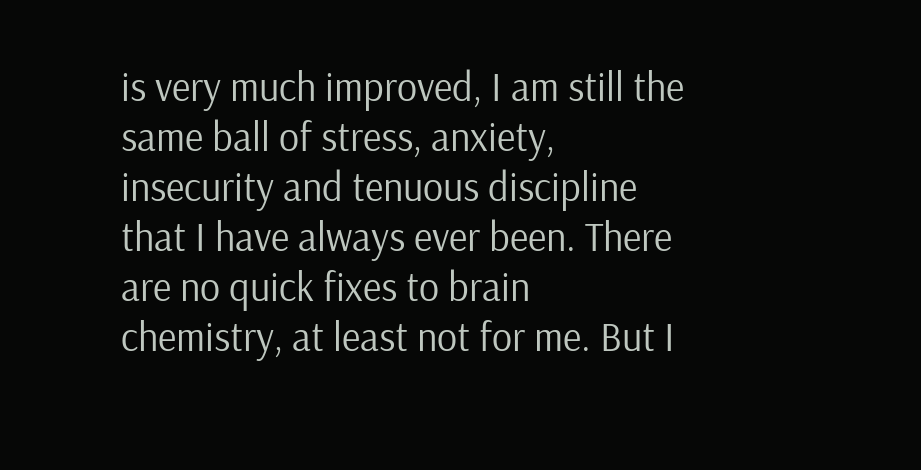is very much improved, I am still the same ball of stress, anxiety, insecurity and tenuous discipline that I have always ever been. There are no quick fixes to brain chemistry, at least not for me. But I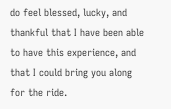do feel blessed, lucky, and thankful that I have been able to have this experience, and that I could bring you along for the ride.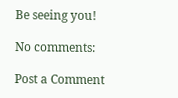Be seeing you!

No comments:

Post a Comment